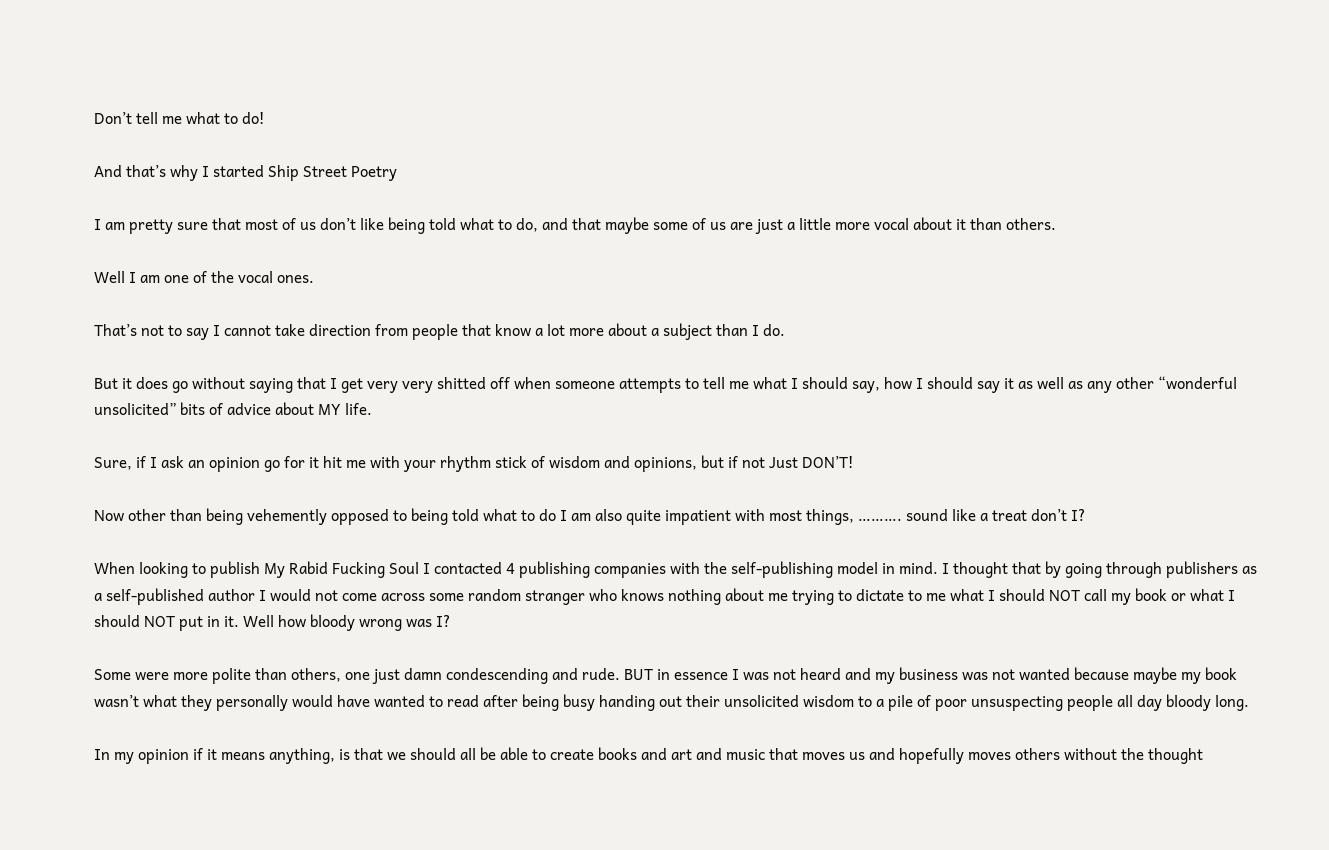Don’t tell me what to do!

And that’s why I started Ship Street Poetry

I am pretty sure that most of us don’t like being told what to do, and that maybe some of us are just a little more vocal about it than others.

Well I am one of the vocal ones.

That’s not to say I cannot take direction from people that know a lot more about a subject than I do.

But it does go without saying that I get very very shitted off when someone attempts to tell me what I should say, how I should say it as well as any other “wonderful unsolicited” bits of advice about MY life.

Sure, if I ask an opinion go for it hit me with your rhythm stick of wisdom and opinions, but if not Just DON’T!

Now other than being vehemently opposed to being told what to do I am also quite impatient with most things, ………. sound like a treat don’t I?

When looking to publish My Rabid Fucking Soul I contacted 4 publishing companies with the self-publishing model in mind. I thought that by going through publishers as a self-published author I would not come across some random stranger who knows nothing about me trying to dictate to me what I should NOT call my book or what I should NOT put in it. Well how bloody wrong was I?

Some were more polite than others, one just damn condescending and rude. BUT in essence I was not heard and my business was not wanted because maybe my book wasn’t what they personally would have wanted to read after being busy handing out their unsolicited wisdom to a pile of poor unsuspecting people all day bloody long.

In my opinion if it means anything, is that we should all be able to create books and art and music that moves us and hopefully moves others without the thought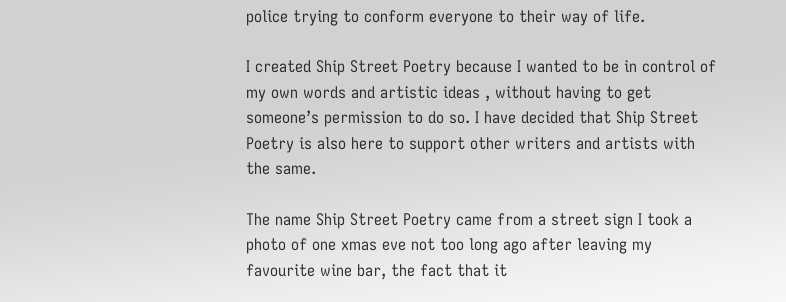police trying to conform everyone to their way of life.

I created Ship Street Poetry because I wanted to be in control of my own words and artistic ideas , without having to get someone’s permission to do so. I have decided that Ship Street Poetry is also here to support other writers and artists with the same.

The name Ship Street Poetry came from a street sign I took a photo of one xmas eve not too long ago after leaving my favourite wine bar, the fact that it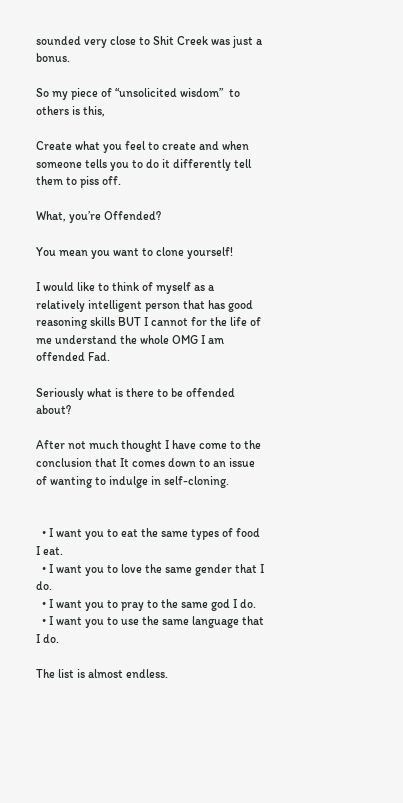sounded very close to Shit Creek was just a bonus.

So my piece of “unsolicited wisdom”  to others is this,

Create what you feel to create and when someone tells you to do it differently tell them to piss off.

What, you’re Offended?

You mean you want to clone yourself!

I would like to think of myself as a relatively intelligent person that has good reasoning skills BUT I cannot for the life of me understand the whole OMG I am offended Fad.

Seriously what is there to be offended about?

After not much thought I have come to the conclusion that It comes down to an issue of wanting to indulge in self-cloning.


  • I want you to eat the same types of food I eat.
  • I want you to love the same gender that I do.
  • I want you to pray to the same god I do.
  • I want you to use the same language that I do.

The list is almost endless.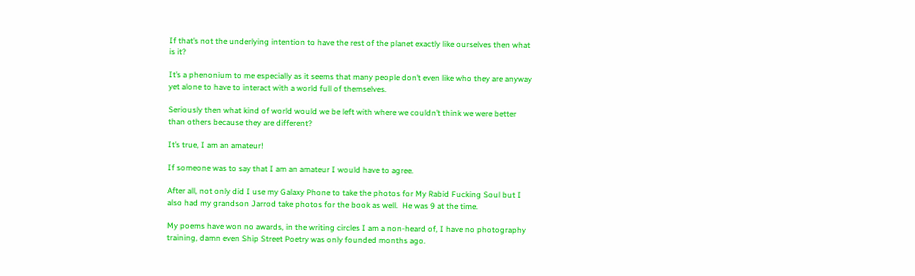If that’s not the underlying intention to have the rest of the planet exactly like ourselves then what is it?

It’s a phenonium to me especially as it seems that many people don’t even like who they are anyway yet alone to have to interact with a world full of themselves.

Seriously then what kind of world would we be left with where we couldn’t think we were better than others because they are different?

It’s true, I am an amateur!

If someone was to say that I am an amateur I would have to agree.

After all, not only did I use my Galaxy Phone to take the photos for My Rabid Fucking Soul but I also had my grandson Jarrod take photos for the book as well.  He was 9 at the time.

My poems have won no awards, in the writing circles I am a non-heard of, I have no photography training, damn even Ship Street Poetry was only founded months ago.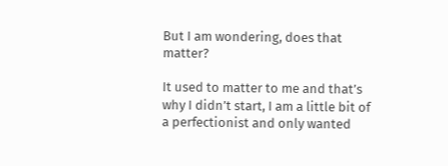But I am wondering, does that matter?

It used to matter to me and that’s why I didn’t start, I am a little bit of a perfectionist and only wanted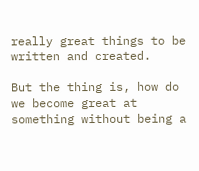really great things to be written and created.

But the thing is, how do we become great at something without being a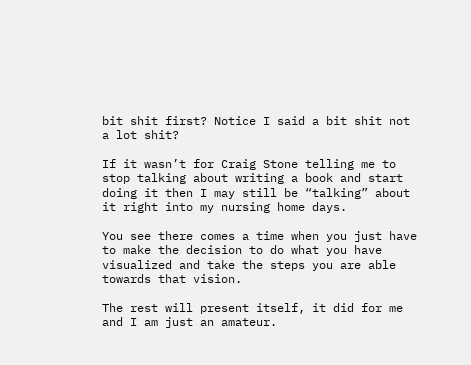bit shit first? Notice I said a bit shit not a lot shit?

If it wasn’t for Craig Stone telling me to stop talking about writing a book and start doing it then I may still be “talking” about it right into my nursing home days.

You see there comes a time when you just have to make the decision to do what you have visualized and take the steps you are able towards that vision.

The rest will present itself, it did for me and I am just an amateur.